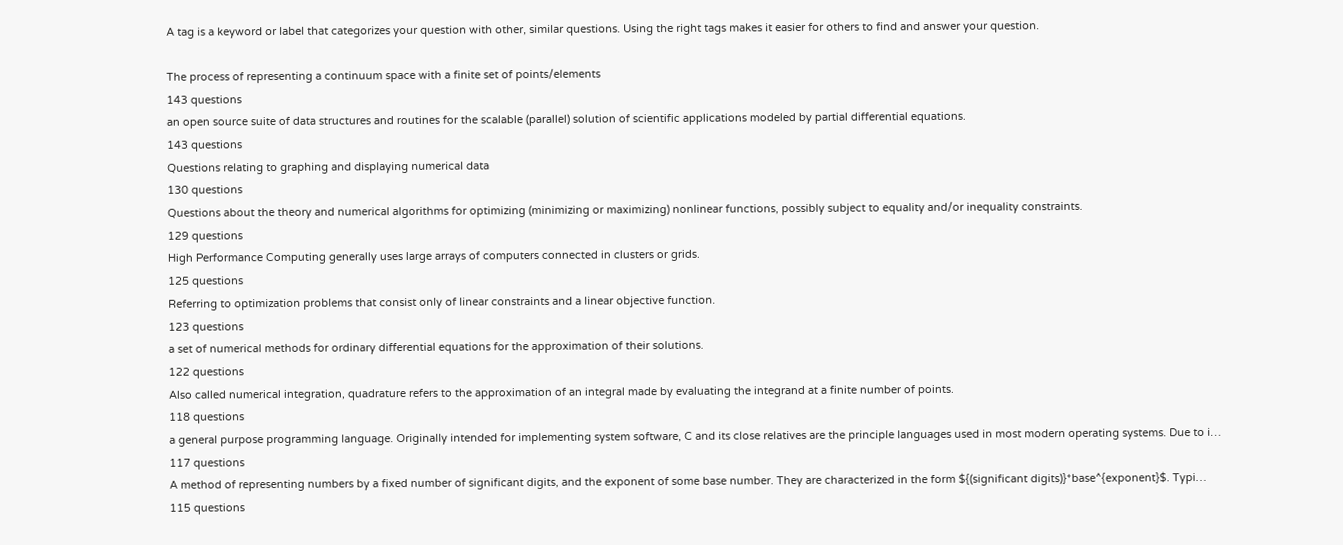A tag is a keyword or label that categorizes your question with other, similar questions. Using the right tags makes it easier for others to find and answer your question.

The process of representing a continuum space with a finite set of points/elements
143 questions
an open source suite of data structures and routines for the scalable (parallel) solution of scientific applications modeled by partial differential equations.
143 questions
Questions relating to graphing and displaying numerical data
130 questions
Questions about the theory and numerical algorithms for optimizing (minimizing or maximizing) nonlinear functions, possibly subject to equality and/or inequality constraints.
129 questions
High Performance Computing generally uses large arrays of computers connected in clusters or grids.
125 questions
Referring to optimization problems that consist only of linear constraints and a linear objective function.
123 questions
a set of numerical methods for ordinary differential equations for the approximation of their solutions.
122 questions
Also called numerical integration, quadrature refers to the approximation of an integral made by evaluating the integrand at a finite number of points.
118 questions
a general purpose programming language. Originally intended for implementing system software, C and its close relatives are the principle languages used in most modern operating systems. Due to i…
117 questions
A method of representing numbers by a fixed number of significant digits, and the exponent of some base number. They are characterized in the form ${(significant digits)}*base^{exponent}$. Typi…
115 questions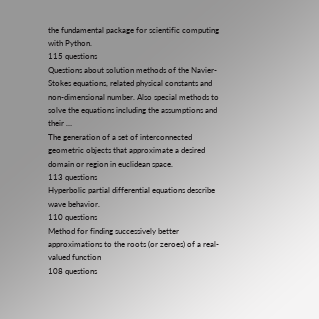the fundamental package for scientific computing with Python.
115 questions
Questions about solution methods of the Navier-Stokes equations, related physical constants and non-dimensional number. Also special methods to solve the equations including the assumptions and their …
The generation of a set of interconnected geometric objects that approximate a desired domain or region in euclidean space.
113 questions
Hyperbolic partial differential equations describe wave behavior.
110 questions
Method for finding successively better approximations to the roots (or zeroes) of a real-valued function
108 questions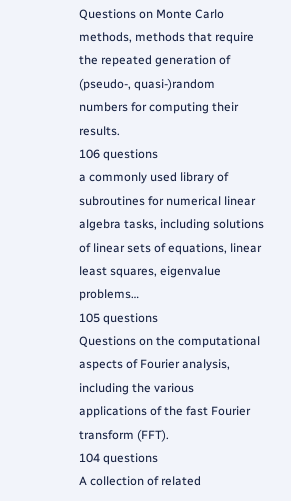Questions on Monte Carlo methods, methods that require the repeated generation of (pseudo-, quasi-)random numbers for computing their results.
106 questions
a commonly used library of subroutines for numerical linear algebra tasks, including solutions of linear sets of equations, linear least squares, eigenvalue problems…
105 questions
Questions on the computational aspects of Fourier analysis, including the various applications of the fast Fourier transform (FFT).
104 questions
A collection of related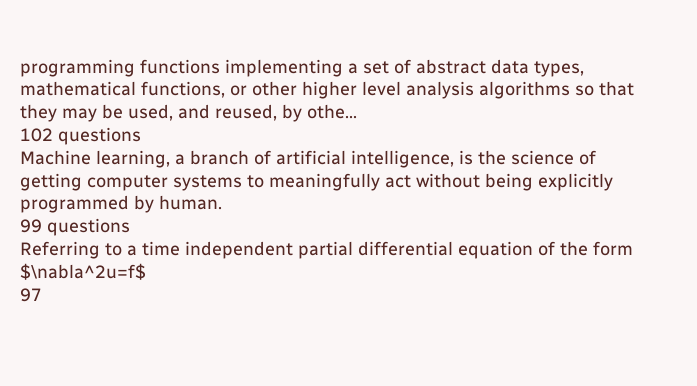programming functions implementing a set of abstract data types, mathematical functions, or other higher level analysis algorithms so that they may be used, and reused, by othe…
102 questions
Machine learning, a branch of artificial intelligence, is the science of getting computer systems to meaningfully act without being explicitly programmed by human.
99 questions
Referring to a time independent partial differential equation of the form $\nabla^2u=f$
97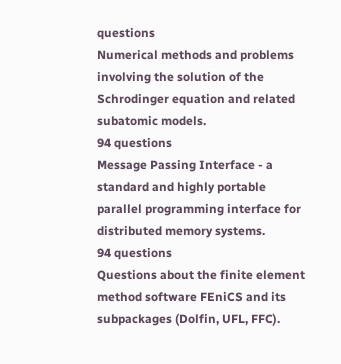questions
Numerical methods and problems involving the solution of the Schrodinger equation and related subatomic models.
94 questions
Message Passing Interface - a standard and highly portable parallel programming interface for distributed memory systems.
94 questions
Questions about the finite element method software FEniCS and its subpackages (Dolfin, UFL, FFC).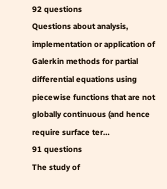92 questions
Questions about analysis, implementation or application of Galerkin methods for partial differential equations using piecewise functions that are not globally continuous (and hence require surface ter…
91 questions
The study of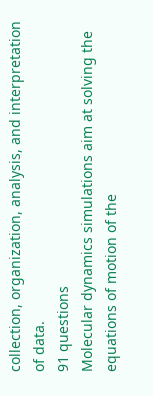collection, organization, analysis, and interpretation of data.
91 questions
Molecular dynamics simulations aim at solving the equations of motion of the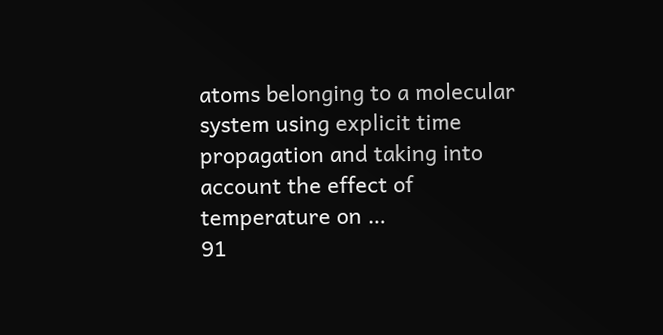atoms belonging to a molecular system using explicit time propagation and taking into account the effect of temperature on …
91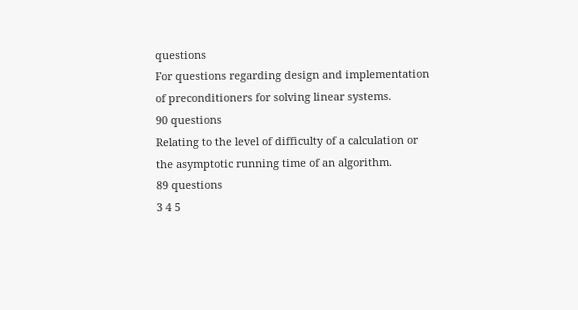questions
For questions regarding design and implementation of preconditioners for solving linear systems.
90 questions
Relating to the level of difficulty of a calculation or the asymptotic running time of an algorithm.
89 questions
3 4 5